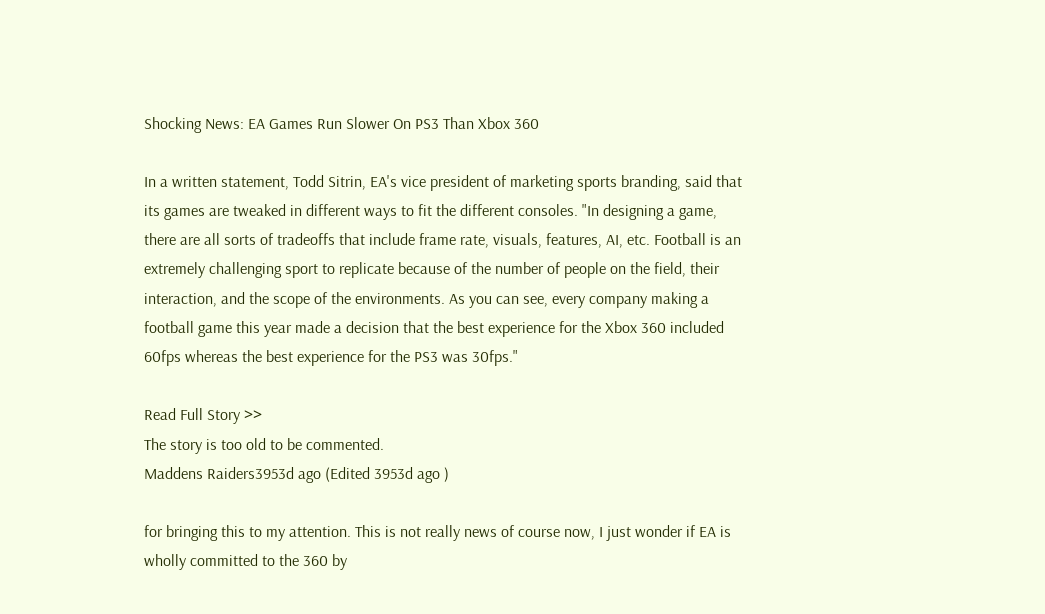Shocking News: EA Games Run Slower On PS3 Than Xbox 360

In a written statement, Todd Sitrin, EA's vice president of marketing sports branding, said that its games are tweaked in different ways to fit the different consoles. "In designing a game, there are all sorts of tradeoffs that include frame rate, visuals, features, AI, etc. Football is an extremely challenging sport to replicate because of the number of people on the field, their interaction, and the scope of the environments. As you can see, every company making a football game this year made a decision that the best experience for the Xbox 360 included 60fps whereas the best experience for the PS3 was 30fps."

Read Full Story >>
The story is too old to be commented.
Maddens Raiders3953d ago (Edited 3953d ago )

for bringing this to my attention. This is not really news of course now, I just wonder if EA is wholly committed to the 360 by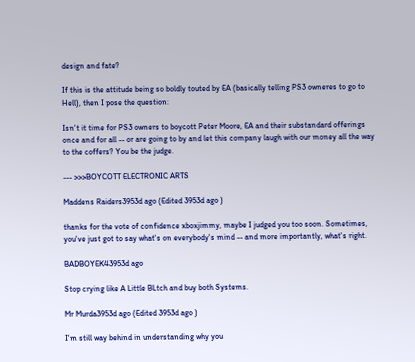design and fate?

If this is the attitude being so boldly touted by EA (basically telling PS3 owneres to go to Hell), then I pose the question:

Isn't it time for PS3 owners to boycott Peter Moore, EA and their substandard offerings once and for all -- or are going to by and let this company laugh with our money all the way to the coffers? You be the judge.

--- >>>BOYCOTT ELECTRONIC ARTS

Maddens Raiders3953d ago (Edited 3953d ago )

thanks for the vote of confidence xboxjimmy, maybe I judged you too soon. Sometimes, you've just got to say what's on everybody's mind -- and more importantly, what's right.

BADBOYEK43953d ago

Stop crying like A Little BLtch and buy both Systems.

Mr Murda3953d ago (Edited 3953d ago )

I'm still way behind in understanding why you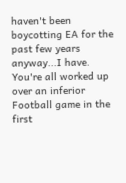haven't been boycotting EA for the past few years anyway...I have. You're all worked up over an inferior Football game in the first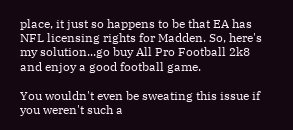place, it just so happens to be that EA has NFL licensing rights for Madden. So, here's my solution...go buy All Pro Football 2k8 and enjoy a good football game.

You wouldn't even be sweating this issue if you weren't such a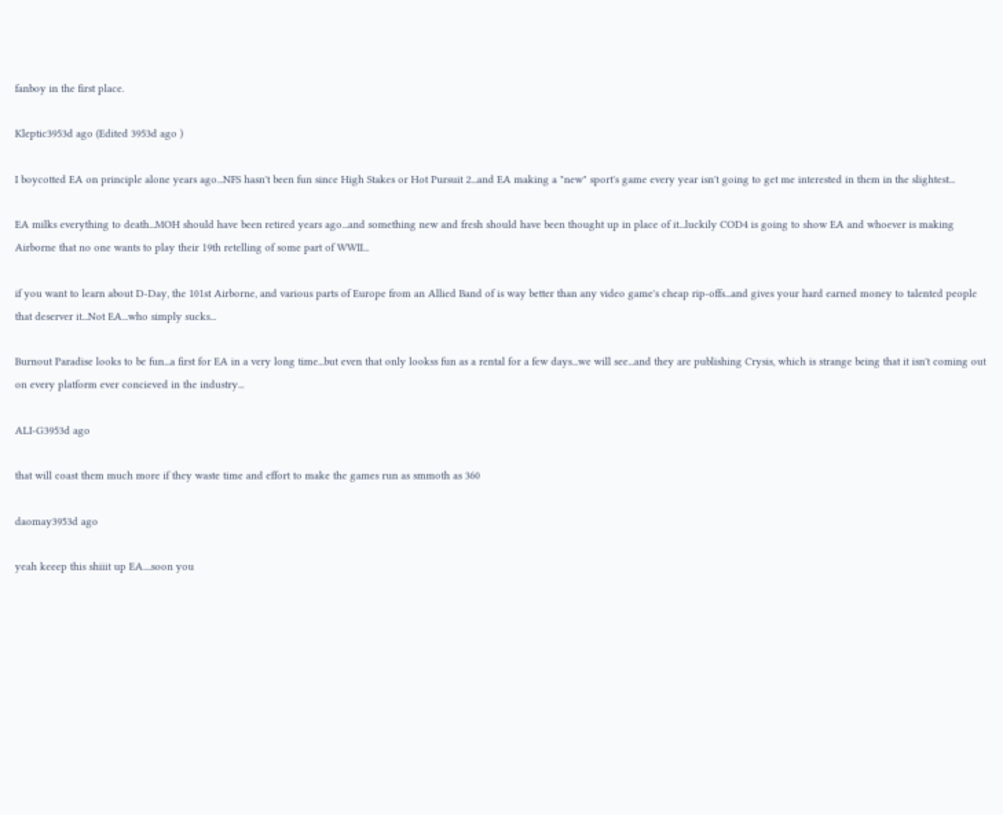fanboy in the first place.

Kleptic3953d ago (Edited 3953d ago )

I boycotted EA on principle alone years ago...NFS hasn't been fun since High Stakes or Hot Pursuit 2...and EA making a "new" sport's game every year isn't going to get me interested in them in the slightest...

EA milks everything to death...MOH should have been retired years ago...and something new and fresh should have been thought up in place of it...luckily COD4 is going to show EA and whoever is making Airborne that no one wants to play their 19th retelling of some part of WWII...

if you want to learn about D-Day, the 101st Airborne, and various parts of Europe from an Allied Band of is way better than any video game's cheap rip-offs...and gives your hard earned money to talented people that deserver it...Not EA...who simply sucks...

Burnout Paradise looks to be fun...a first for EA in a very long time...but even that only lookss fun as a rental for a few days...we will see...and they are publishing Crysis, which is strange being that it isn't coming out on every platform ever concieved in the industry...

ALI-G3953d ago

that will coast them much more if they waste time and effort to make the games run as smmoth as 360

daomay3953d ago

yeah keeep this shiiit up EA....soon you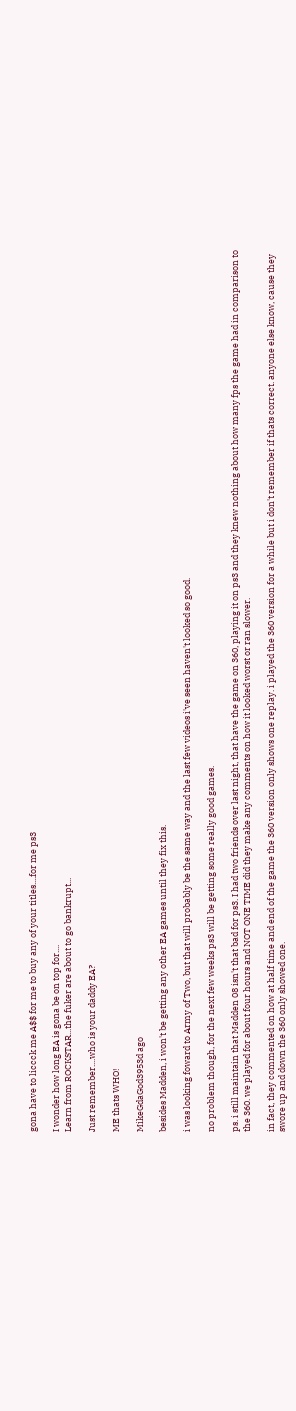gona have to liccck me A$$ for me to buy any of your titles....for me ps3

I wonder how long EA is gona be on top for....
Learn from ROCKSTAR...the fuker are about to go bankrupt...

Just remember....who is your daddy EA?

ME thats WHO!

MikeGdaGod3953d ago

besides Madden, i won't be getting any other EA games until they fix this.

i was looking foward to Army of Two, but that will probably be the same way and the last few videos i've seen haven't looked so good.

no problem though, for the next few weeks ps3 will be getting some really good games.

ps. i still maintain that Madden 08 isn't that bad for ps3. I had two friends over last night, that have the game on 360, playing it on ps3 and they knew nothing about how many fps the game had in comparison to the 360. we played for about four hours and NOT ONE TIME did they make any comments on how it looked worst or ran slower.

in fact, they commented on how at half time and end of the game the 360 version only shows one replay. i played the 360 version for a while but i don't remember if thats correct. anyone else know, cause they swore up and down the 360 only showed one.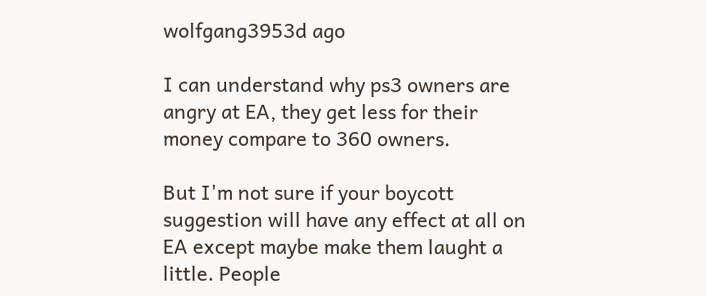wolfgang3953d ago

I can understand why ps3 owners are angry at EA, they get less for their money compare to 360 owners.

But I'm not sure if your boycott suggestion will have any effect at all on EA except maybe make them laught a little. People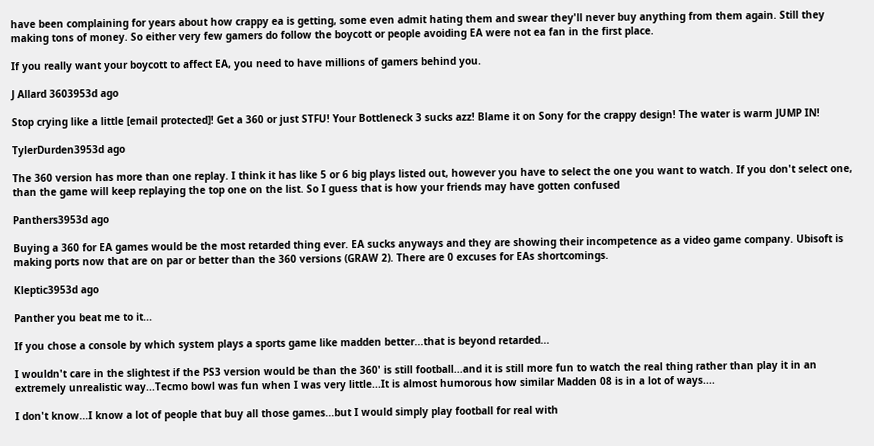have been complaining for years about how crappy ea is getting, some even admit hating them and swear they'll never buy anything from them again. Still they making tons of money. So either very few gamers do follow the boycott or people avoiding EA were not ea fan in the first place.

If you really want your boycott to affect EA, you need to have millions of gamers behind you.

J Allard 3603953d ago

Stop crying like a little [email protected]! Get a 360 or just STFU! Your Bottleneck 3 sucks azz! Blame it on Sony for the crappy design! The water is warm JUMP IN!

TylerDurden3953d ago

The 360 version has more than one replay. I think it has like 5 or 6 big plays listed out, however you have to select the one you want to watch. If you don't select one, than the game will keep replaying the top one on the list. So I guess that is how your friends may have gotten confused

Panthers3953d ago

Buying a 360 for EA games would be the most retarded thing ever. EA sucks anyways and they are showing their incompetence as a video game company. Ubisoft is making ports now that are on par or better than the 360 versions (GRAW 2). There are 0 excuses for EAs shortcomings.

Kleptic3953d ago

Panther you beat me to it...

If you chose a console by which system plays a sports game like madden better...that is beyond retarded...

I wouldn't care in the slightest if the PS3 version would be than the 360' is still football...and it is still more fun to watch the real thing rather than play it in an extremely unrealistic way...Tecmo bowl was fun when I was very little...It is almost humorous how similar Madden 08 is in a lot of ways....

I don't know...I know a lot of people that buy all those games...but I would simply play football for real with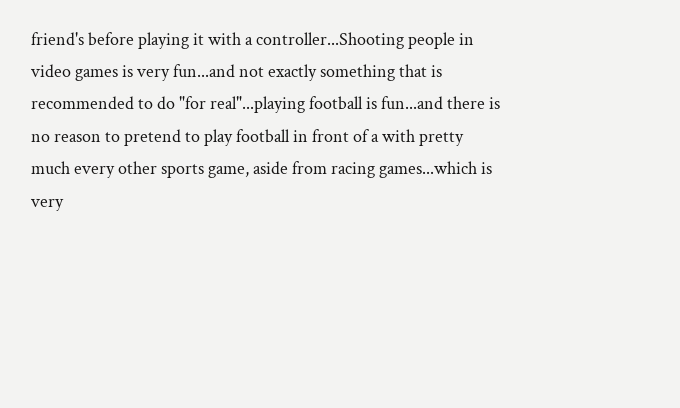friend's before playing it with a controller...Shooting people in video games is very fun...and not exactly something that is recommended to do "for real"...playing football is fun...and there is no reason to pretend to play football in front of a with pretty much every other sports game, aside from racing games...which is very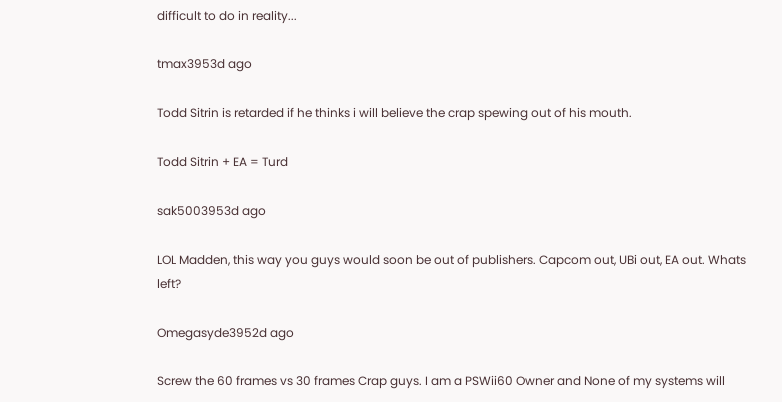difficult to do in reality...

tmax3953d ago

Todd Sitrin is retarded if he thinks i will believe the crap spewing out of his mouth.

Todd Sitrin + EA = Turd

sak5003953d ago

LOL Madden, this way you guys would soon be out of publishers. Capcom out, UBi out, EA out. Whats left?

Omegasyde3952d ago

Screw the 60 frames vs 30 frames Crap guys. I am a PSWii60 Owner and None of my systems will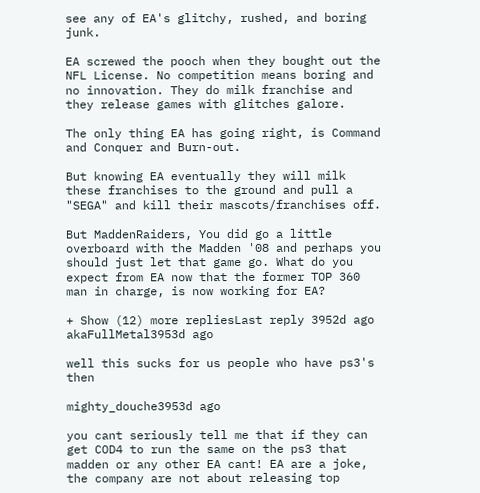see any of EA's glitchy, rushed, and boring junk.

EA screwed the pooch when they bought out the NFL License. No competition means boring and no innovation. They do milk franchise and they release games with glitches galore.

The only thing EA has going right, is Command and Conquer and Burn-out.

But knowing EA eventually they will milk these franchises to the ground and pull a "SEGA" and kill their mascots/franchises off.

But MaddenRaiders, You did go a little overboard with the Madden '08 and perhaps you should just let that game go. What do you expect from EA now that the former TOP 360 man in charge, is now working for EA?

+ Show (12) more repliesLast reply 3952d ago
akaFullMetal3953d ago

well this sucks for us people who have ps3's then

mighty_douche3953d ago

you cant seriously tell me that if they can get COD4 to run the same on the ps3 that madden or any other EA cant! EA are a joke, the company are not about releasing top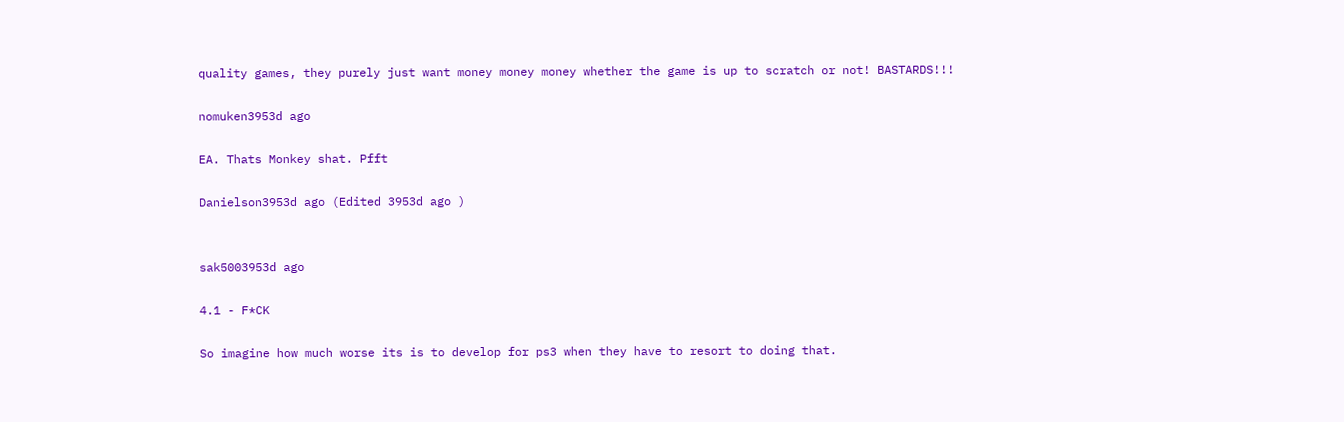quality games, they purely just want money money money whether the game is up to scratch or not! BASTARDS!!!

nomuken3953d ago

EA. Thats Monkey shat. Pfft

Danielson3953d ago (Edited 3953d ago )


sak5003953d ago

4.1 - F*CK

So imagine how much worse its is to develop for ps3 when they have to resort to doing that.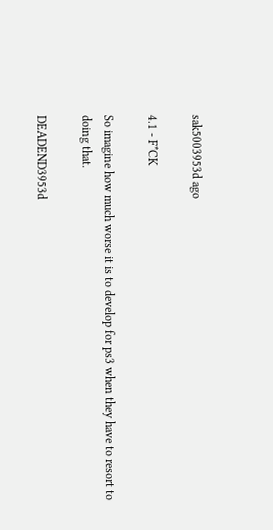sak5003953d ago

4.1 - F*CK

So imagine how much worse it is to develop for ps3 when they have to resort to doing that.

DEADEND3953d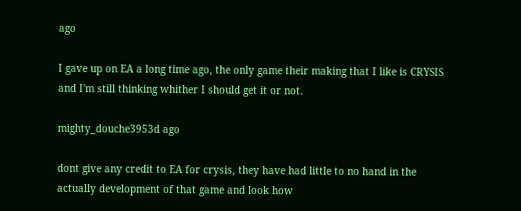ago

I gave up on EA a long time ago, the only game their making that I like is CRYSIS and I'm still thinking whither I should get it or not.

mighty_douche3953d ago

dont give any credit to EA for crysis, they have had little to no hand in the actually development of that game and look how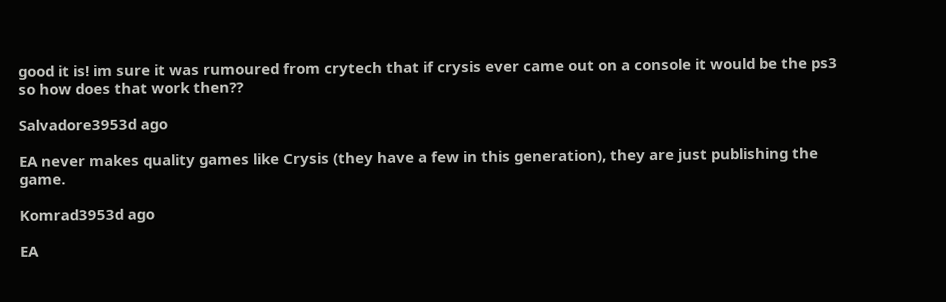good it is! im sure it was rumoured from crytech that if crysis ever came out on a console it would be the ps3 so how does that work then??

Salvadore3953d ago

EA never makes quality games like Crysis (they have a few in this generation), they are just publishing the game.

Komrad3953d ago

EA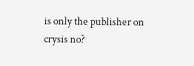is only the publisher on crysis no?